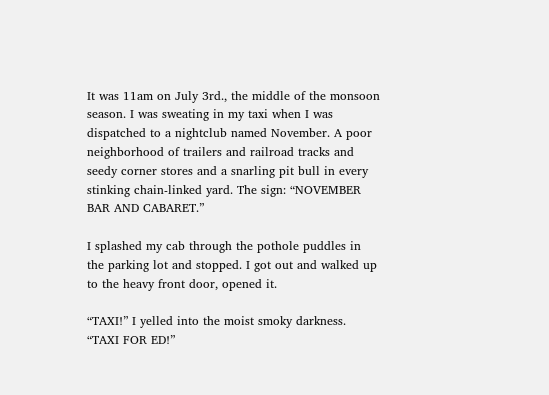It was 11am on July 3rd., the middle of the monsoon season. I was sweating in my taxi when I was dispatched to a nightclub named November. A poor neighborhood of trailers and railroad tracks and seedy corner stores and a snarling pit bull in every stinking chain-linked yard. The sign: “NOVEMBER BAR AND CABARET.”

I splashed my cab through the pothole puddles in the parking lot and stopped. I got out and walked up to the heavy front door, opened it.

“TAXI!” I yelled into the moist smoky darkness. “TAXI FOR ED!”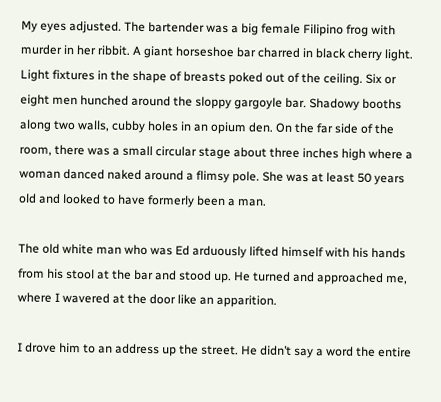My eyes adjusted. The bartender was a big female Filipino frog with murder in her ribbit. A giant horseshoe bar charred in black cherry light. Light fixtures in the shape of breasts poked out of the ceiling. Six or eight men hunched around the sloppy gargoyle bar. Shadowy booths along two walls, cubby holes in an opium den. On the far side of the room, there was a small circular stage about three inches high where a woman danced naked around a flimsy pole. She was at least 50 years old and looked to have formerly been a man.

The old white man who was Ed arduously lifted himself with his hands from his stool at the bar and stood up. He turned and approached me, where I wavered at the door like an apparition.

I drove him to an address up the street. He didn’t say a word the entire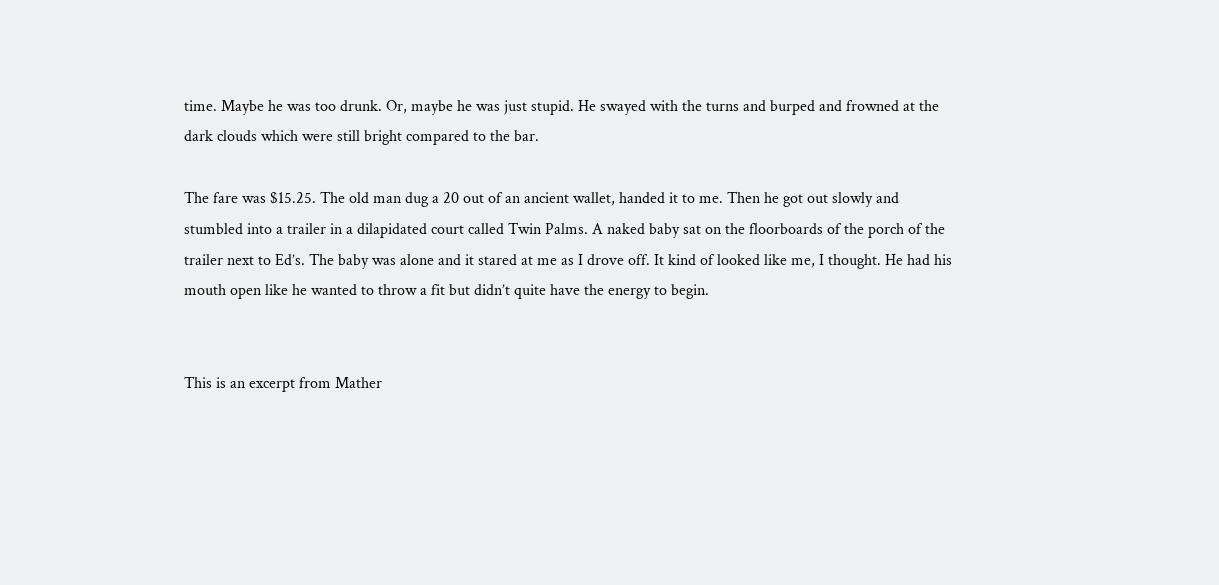time. Maybe he was too drunk. Or, maybe he was just stupid. He swayed with the turns and burped and frowned at the dark clouds which were still bright compared to the bar.

The fare was $15.25. The old man dug a 20 out of an ancient wallet, handed it to me. Then he got out slowly and stumbled into a trailer in a dilapidated court called Twin Palms. A naked baby sat on the floorboards of the porch of the trailer next to Ed’s. The baby was alone and it stared at me as I drove off. It kind of looked like me, I thought. He had his mouth open like he wanted to throw a fit but didn’t quite have the energy to begin.


This is an excerpt from Mather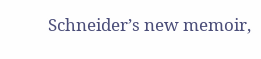Schneider’s new memoir,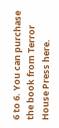6 to 6. You can purchase the book from Terror House Press here.